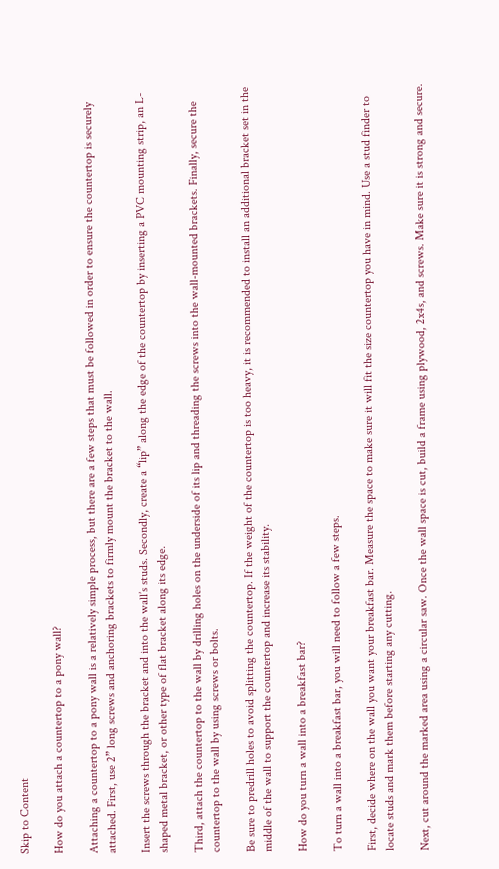Skip to Content

How do you attach a countertop to a pony wall?

Attaching a countertop to a pony wall is a relatively simple process, but there are a few steps that must be followed in order to ensure the countertop is securely attached. First, use 2” long screws and anchoring brackets to firmly mount the bracket to the wall.

Insert the screws through the bracket and into the wall’s studs. Secondly, create a “lip” along the edge of the countertop by inserting a PVC mounting strip, an L-shaped metal bracket, or other type of flat bracket along its edge.

Third, attach the countertop to the wall by drilling holes on the underside of its lip and threading the screws into the wall-mounted brackets. Finally, secure the countertop to the wall by using screws or bolts.

Be sure to predrill holes to avoid splitting the countertop. If the weight of the countertop is too heavy, it is recommended to install an additional bracket set in the middle of the wall to support the countertop and increase its stability.

How do you turn a wall into a breakfast bar?

To turn a wall into a breakfast bar, you will need to follow a few steps.

First, decide where on the wall you want your breakfast bar. Measure the space to make sure it will fit the size countertop you have in mind. Use a stud finder to locate studs and mark them before starting any cutting.

Next, cut around the marked area using a circular saw. Once the wall space is cut, build a frame using plywood, 2x4s, and screws. Make sure it is strong and secure.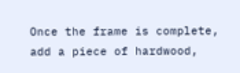Once the frame is complete, add a piece of hardwood,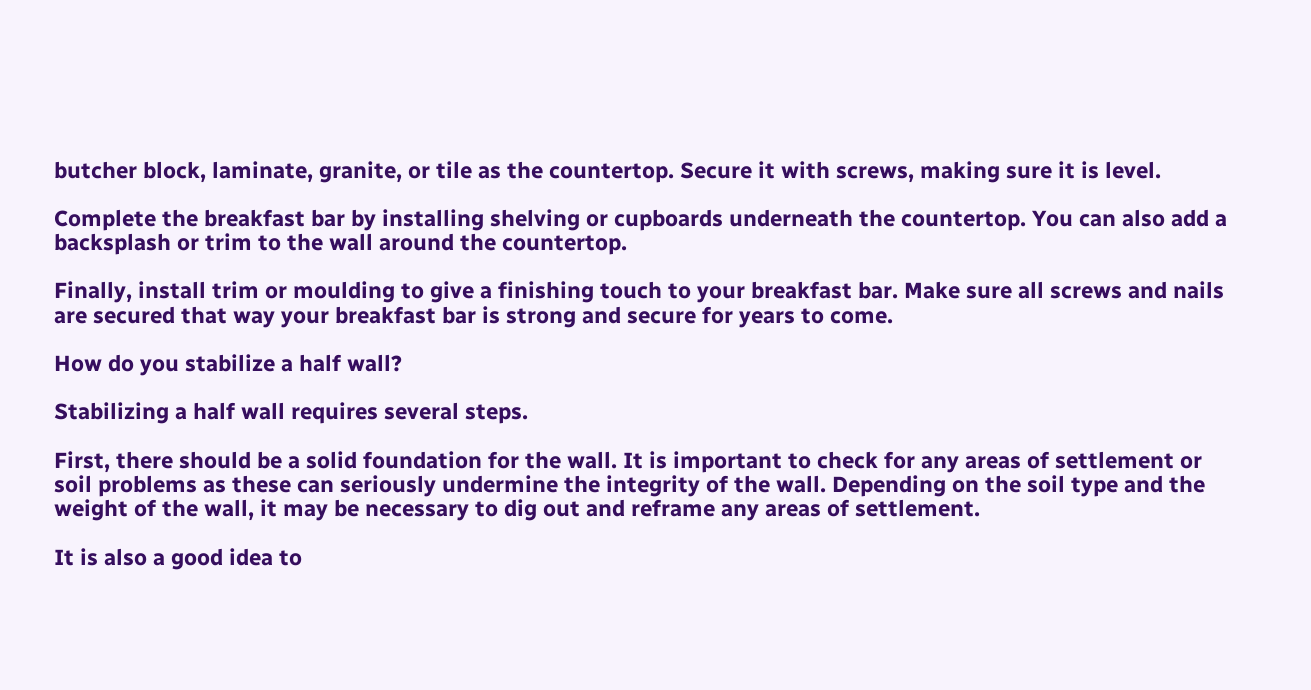butcher block, laminate, granite, or tile as the countertop. Secure it with screws, making sure it is level.

Complete the breakfast bar by installing shelving or cupboards underneath the countertop. You can also add a backsplash or trim to the wall around the countertop.

Finally, install trim or moulding to give a finishing touch to your breakfast bar. Make sure all screws and nails are secured that way your breakfast bar is strong and secure for years to come.

How do you stabilize a half wall?

Stabilizing a half wall requires several steps.

First, there should be a solid foundation for the wall. It is important to check for any areas of settlement or soil problems as these can seriously undermine the integrity of the wall. Depending on the soil type and the weight of the wall, it may be necessary to dig out and reframe any areas of settlement.

It is also a good idea to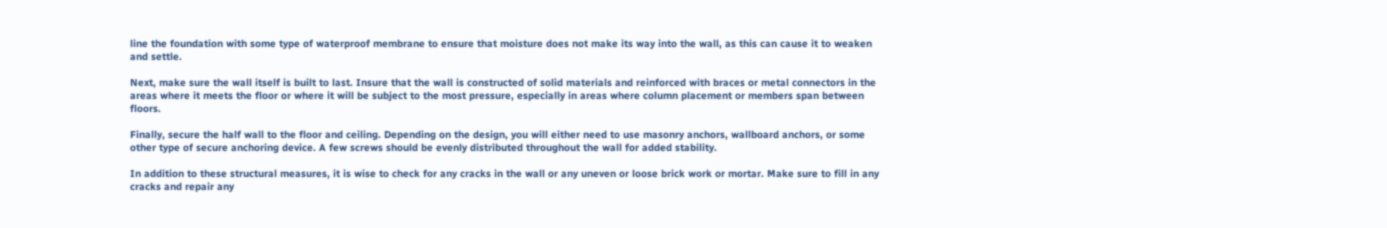line the foundation with some type of waterproof membrane to ensure that moisture does not make its way into the wall, as this can cause it to weaken and settle.

Next, make sure the wall itself is built to last. Insure that the wall is constructed of solid materials and reinforced with braces or metal connectors in the areas where it meets the floor or where it will be subject to the most pressure, especially in areas where column placement or members span between floors.

Finally, secure the half wall to the floor and ceiling. Depending on the design, you will either need to use masonry anchors, wallboard anchors, or some other type of secure anchoring device. A few screws should be evenly distributed throughout the wall for added stability.

In addition to these structural measures, it is wise to check for any cracks in the wall or any uneven or loose brick work or mortar. Make sure to fill in any cracks and repair any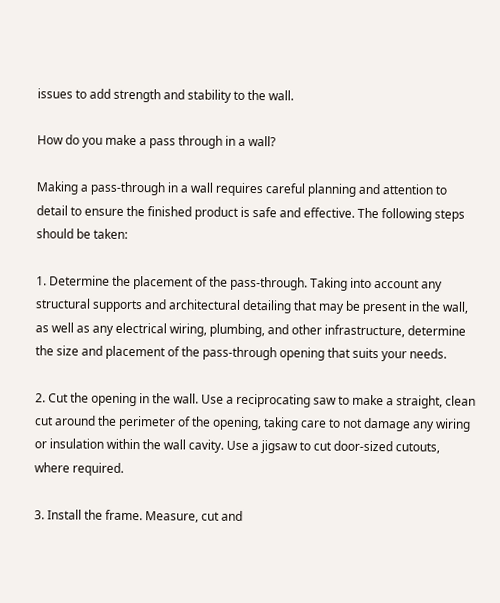issues to add strength and stability to the wall.

How do you make a pass through in a wall?

Making a pass-through in a wall requires careful planning and attention to detail to ensure the finished product is safe and effective. The following steps should be taken:

1. Determine the placement of the pass-through. Taking into account any structural supports and architectural detailing that may be present in the wall, as well as any electrical wiring, plumbing, and other infrastructure, determine the size and placement of the pass-through opening that suits your needs.

2. Cut the opening in the wall. Use a reciprocating saw to make a straight, clean cut around the perimeter of the opening, taking care to not damage any wiring or insulation within the wall cavity. Use a jigsaw to cut door-sized cutouts, where required.

3. Install the frame. Measure, cut and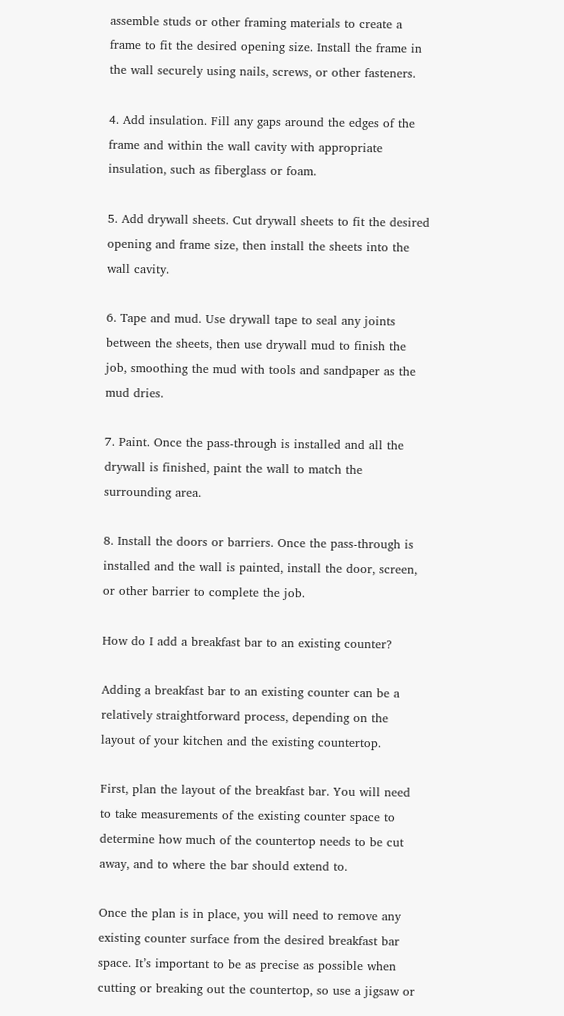assemble studs or other framing materials to create a frame to fit the desired opening size. Install the frame in the wall securely using nails, screws, or other fasteners.

4. Add insulation. Fill any gaps around the edges of the frame and within the wall cavity with appropriate insulation, such as fiberglass or foam.

5. Add drywall sheets. Cut drywall sheets to fit the desired opening and frame size, then install the sheets into the wall cavity.

6. Tape and mud. Use drywall tape to seal any joints between the sheets, then use drywall mud to finish the job, smoothing the mud with tools and sandpaper as the mud dries.

7. Paint. Once the pass-through is installed and all the drywall is finished, paint the wall to match the surrounding area.

8. Install the doors or barriers. Once the pass-through is installed and the wall is painted, install the door, screen, or other barrier to complete the job.

How do I add a breakfast bar to an existing counter?

Adding a breakfast bar to an existing counter can be a relatively straightforward process, depending on the layout of your kitchen and the existing countertop.

First, plan the layout of the breakfast bar. You will need to take measurements of the existing counter space to determine how much of the countertop needs to be cut away, and to where the bar should extend to.

Once the plan is in place, you will need to remove any existing counter surface from the desired breakfast bar space. It’s important to be as precise as possible when cutting or breaking out the countertop, so use a jigsaw or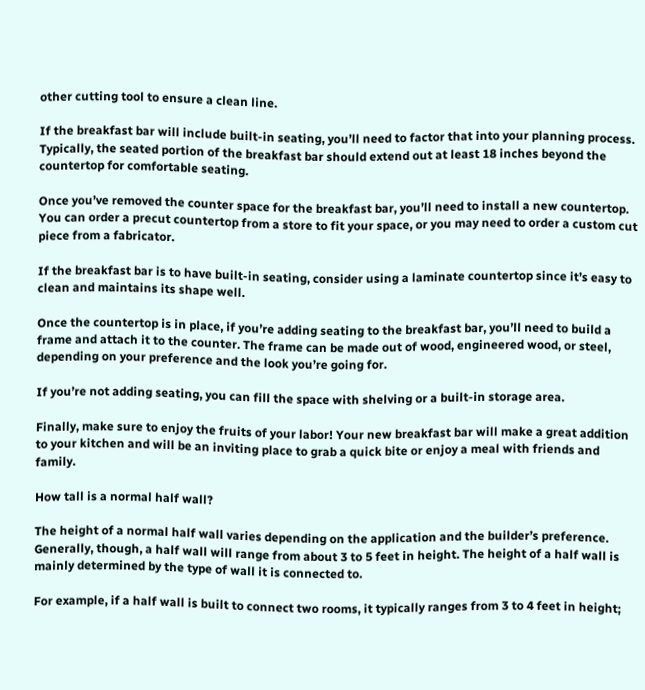other cutting tool to ensure a clean line.

If the breakfast bar will include built-in seating, you’ll need to factor that into your planning process. Typically, the seated portion of the breakfast bar should extend out at least 18 inches beyond the countertop for comfortable seating.

Once you’ve removed the counter space for the breakfast bar, you’ll need to install a new countertop. You can order a precut countertop from a store to fit your space, or you may need to order a custom cut piece from a fabricator.

If the breakfast bar is to have built-in seating, consider using a laminate countertop since it’s easy to clean and maintains its shape well.

Once the countertop is in place, if you’re adding seating to the breakfast bar, you’ll need to build a frame and attach it to the counter. The frame can be made out of wood, engineered wood, or steel, depending on your preference and the look you’re going for.

If you’re not adding seating, you can fill the space with shelving or a built-in storage area.

Finally, make sure to enjoy the fruits of your labor! Your new breakfast bar will make a great addition to your kitchen and will be an inviting place to grab a quick bite or enjoy a meal with friends and family.

How tall is a normal half wall?

The height of a normal half wall varies depending on the application and the builder’s preference. Generally, though, a half wall will range from about 3 to 5 feet in height. The height of a half wall is mainly determined by the type of wall it is connected to.

For example, if a half wall is built to connect two rooms, it typically ranges from 3 to 4 feet in height;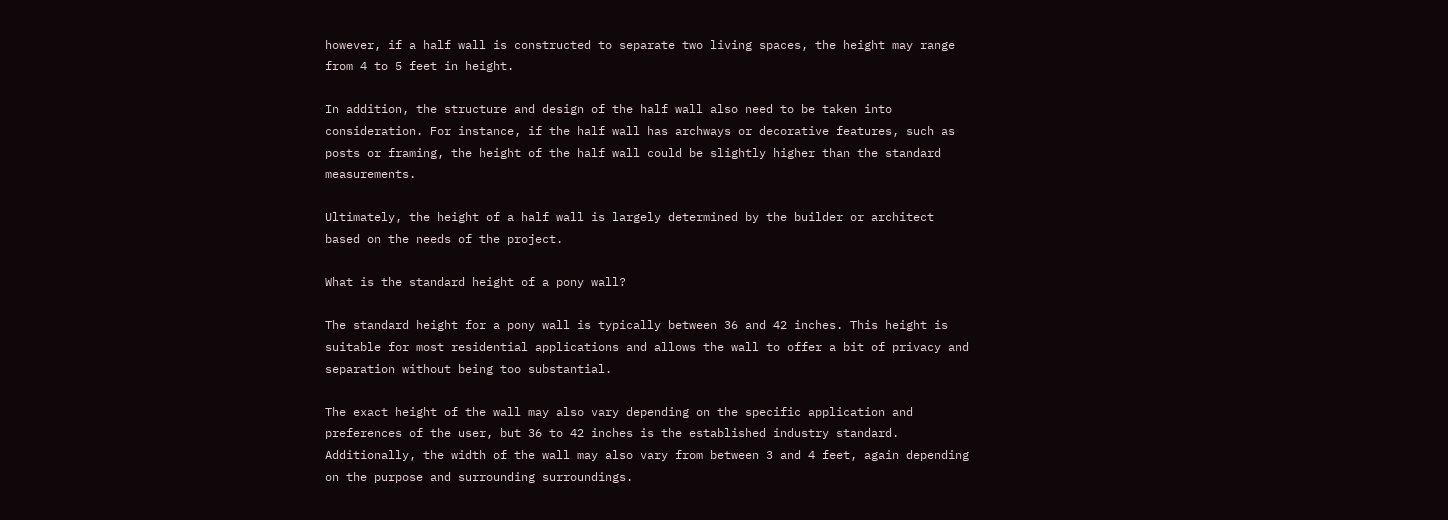however, if a half wall is constructed to separate two living spaces, the height may range from 4 to 5 feet in height.

In addition, the structure and design of the half wall also need to be taken into consideration. For instance, if the half wall has archways or decorative features, such as posts or framing, the height of the half wall could be slightly higher than the standard measurements.

Ultimately, the height of a half wall is largely determined by the builder or architect based on the needs of the project.

What is the standard height of a pony wall?

The standard height for a pony wall is typically between 36 and 42 inches. This height is suitable for most residential applications and allows the wall to offer a bit of privacy and separation without being too substantial.

The exact height of the wall may also vary depending on the specific application and preferences of the user, but 36 to 42 inches is the established industry standard. Additionally, the width of the wall may also vary from between 3 and 4 feet, again depending on the purpose and surrounding surroundings.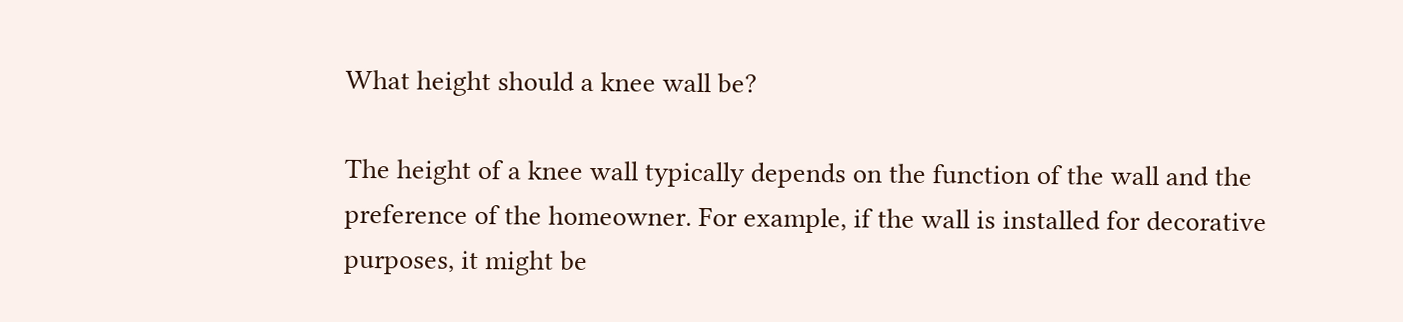What height should a knee wall be?

The height of a knee wall typically depends on the function of the wall and the preference of the homeowner. For example, if the wall is installed for decorative purposes, it might be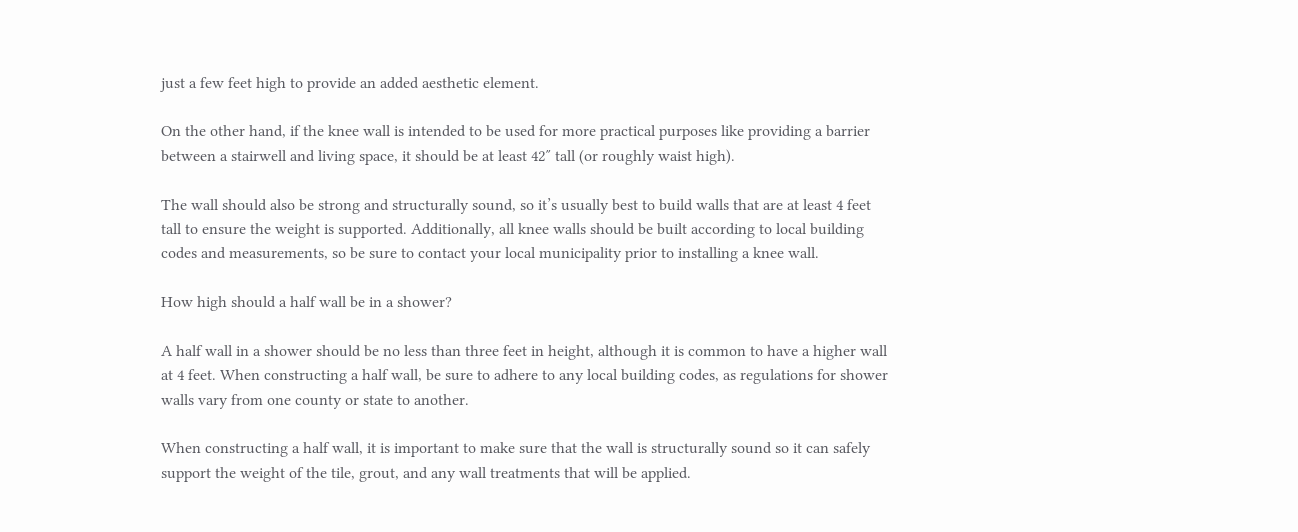just a few feet high to provide an added aesthetic element.

On the other hand, if the knee wall is intended to be used for more practical purposes like providing a barrier between a stairwell and living space, it should be at least 42″ tall (or roughly waist high).

The wall should also be strong and structurally sound, so it’s usually best to build walls that are at least 4 feet tall to ensure the weight is supported. Additionally, all knee walls should be built according to local building codes and measurements, so be sure to contact your local municipality prior to installing a knee wall.

How high should a half wall be in a shower?

A half wall in a shower should be no less than three feet in height, although it is common to have a higher wall at 4 feet. When constructing a half wall, be sure to adhere to any local building codes, as regulations for shower walls vary from one county or state to another.

When constructing a half wall, it is important to make sure that the wall is structurally sound so it can safely support the weight of the tile, grout, and any wall treatments that will be applied.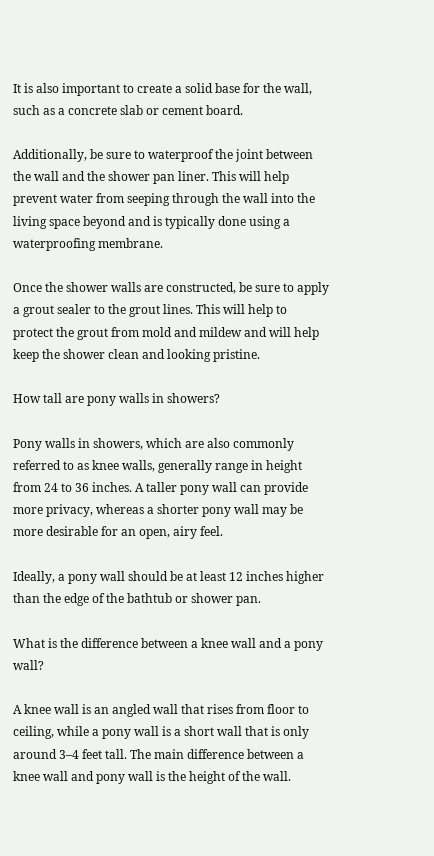It is also important to create a solid base for the wall, such as a concrete slab or cement board.

Additionally, be sure to waterproof the joint between the wall and the shower pan liner. This will help prevent water from seeping through the wall into the living space beyond and is typically done using a waterproofing membrane.

Once the shower walls are constructed, be sure to apply a grout sealer to the grout lines. This will help to protect the grout from mold and mildew and will help keep the shower clean and looking pristine.

How tall are pony walls in showers?

Pony walls in showers, which are also commonly referred to as knee walls, generally range in height from 24 to 36 inches. A taller pony wall can provide more privacy, whereas a shorter pony wall may be more desirable for an open, airy feel.

Ideally, a pony wall should be at least 12 inches higher than the edge of the bathtub or shower pan.

What is the difference between a knee wall and a pony wall?

A knee wall is an angled wall that rises from floor to ceiling, while a pony wall is a short wall that is only around 3–4 feet tall. The main difference between a knee wall and pony wall is the height of the wall.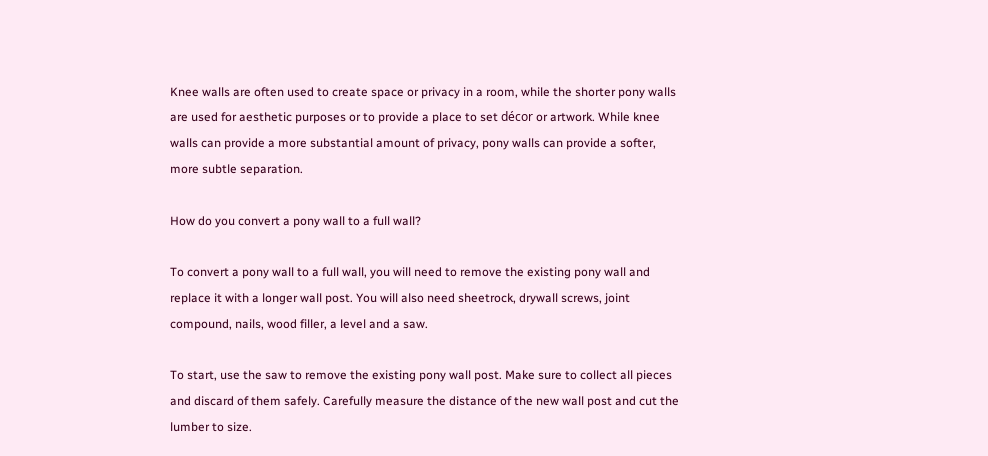Knee walls are often used to create space or privacy in a room, while the shorter pony walls are used for aesthetic purposes or to provide a place to set décor or artwork. While knee walls can provide a more substantial amount of privacy, pony walls can provide a softer, more subtle separation.

How do you convert a pony wall to a full wall?

To convert a pony wall to a full wall, you will need to remove the existing pony wall and replace it with a longer wall post. You will also need sheetrock, drywall screws, joint compound, nails, wood filler, a level and a saw.

To start, use the saw to remove the existing pony wall post. Make sure to collect all pieces and discard of them safely. Carefully measure the distance of the new wall post and cut the lumber to size.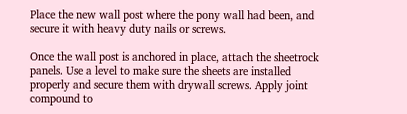Place the new wall post where the pony wall had been, and secure it with heavy duty nails or screws.

Once the wall post is anchored in place, attach the sheetrock panels. Use a level to make sure the sheets are installed properly and secure them with drywall screws. Apply joint compound to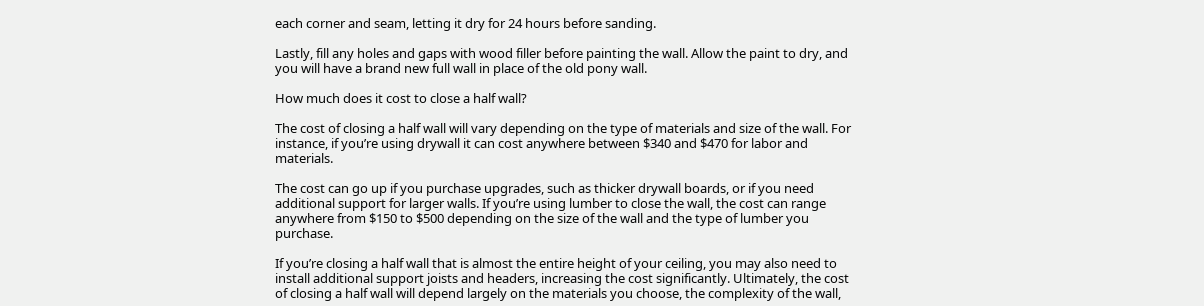each corner and seam, letting it dry for 24 hours before sanding.

Lastly, fill any holes and gaps with wood filler before painting the wall. Allow the paint to dry, and you will have a brand new full wall in place of the old pony wall.

How much does it cost to close a half wall?

The cost of closing a half wall will vary depending on the type of materials and size of the wall. For instance, if you’re using drywall it can cost anywhere between $340 and $470 for labor and materials.

The cost can go up if you purchase upgrades, such as thicker drywall boards, or if you need additional support for larger walls. If you’re using lumber to close the wall, the cost can range anywhere from $150 to $500 depending on the size of the wall and the type of lumber you purchase.

If you’re closing a half wall that is almost the entire height of your ceiling, you may also need to install additional support joists and headers, increasing the cost significantly. Ultimately, the cost of closing a half wall will depend largely on the materials you choose, the complexity of the wall,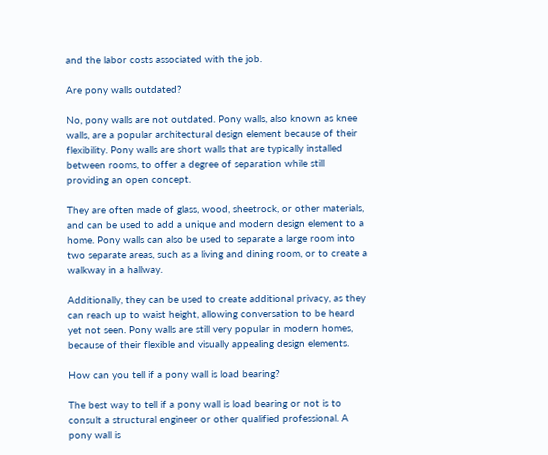and the labor costs associated with the job.

Are pony walls outdated?

No, pony walls are not outdated. Pony walls, also known as knee walls, are a popular architectural design element because of their flexibility. Pony walls are short walls that are typically installed between rooms, to offer a degree of separation while still providing an open concept.

They are often made of glass, wood, sheetrock, or other materials, and can be used to add a unique and modern design element to a home. Pony walls can also be used to separate a large room into two separate areas, such as a living and dining room, or to create a walkway in a hallway.

Additionally, they can be used to create additional privacy, as they can reach up to waist height, allowing conversation to be heard yet not seen. Pony walls are still very popular in modern homes, because of their flexible and visually appealing design elements.

How can you tell if a pony wall is load bearing?

The best way to tell if a pony wall is load bearing or not is to consult a structural engineer or other qualified professional. A pony wall is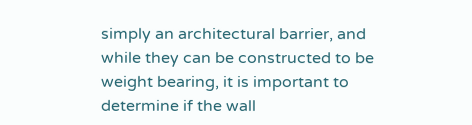simply an architectural barrier, and while they can be constructed to be weight bearing, it is important to determine if the wall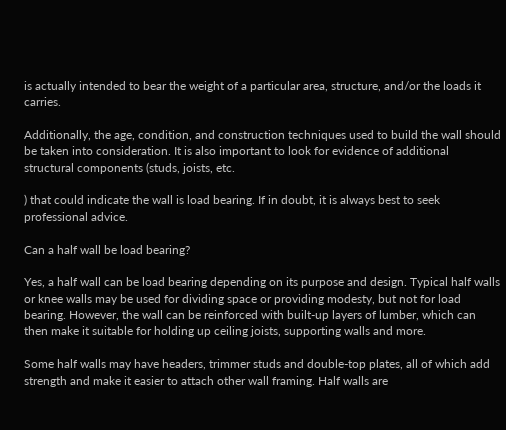is actually intended to bear the weight of a particular area, structure, and/or the loads it carries.

Additionally, the age, condition, and construction techniques used to build the wall should be taken into consideration. It is also important to look for evidence of additional structural components (studs, joists, etc.

) that could indicate the wall is load bearing. If in doubt, it is always best to seek professional advice.

Can a half wall be load bearing?

Yes, a half wall can be load bearing depending on its purpose and design. Typical half walls or knee walls may be used for dividing space or providing modesty, but not for load bearing. However, the wall can be reinforced with built-up layers of lumber, which can then make it suitable for holding up ceiling joists, supporting walls and more.

Some half walls may have headers, trimmer studs and double-top plates, all of which add strength and make it easier to attach other wall framing. Half walls are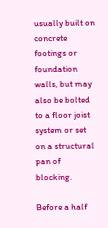usually built on concrete footings or foundation walls, but may also be bolted to a floor joist system or set on a structural pan of blocking.

Before a half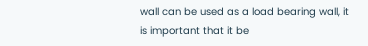wall can be used as a load bearing wall, it is important that it be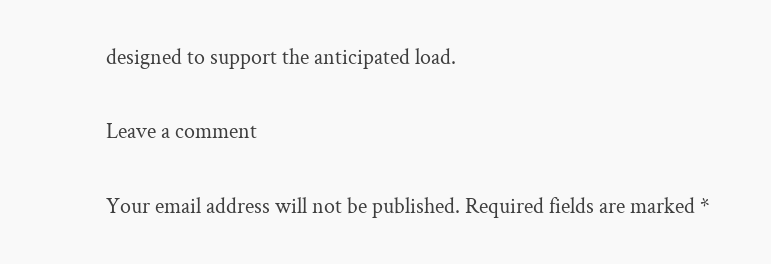designed to support the anticipated load.

Leave a comment

Your email address will not be published. Required fields are marked *